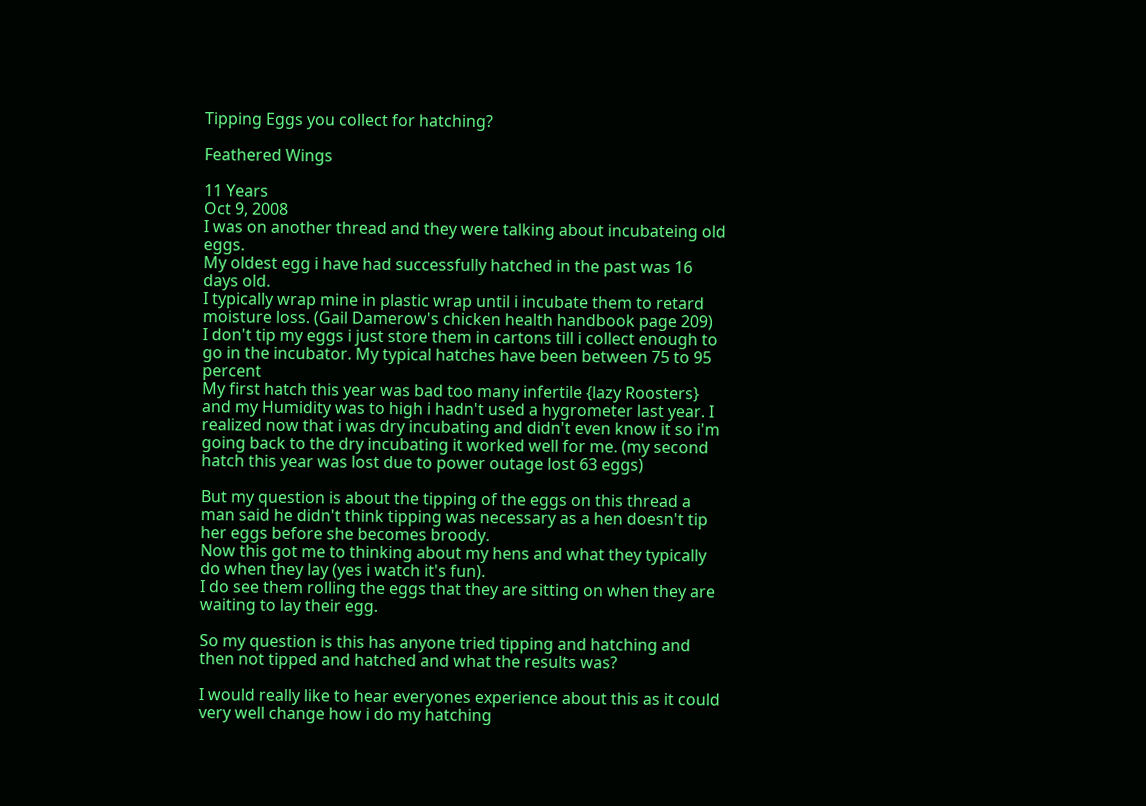Tipping Eggs you collect for hatching?

Feathered Wings

11 Years
Oct 9, 2008
I was on another thread and they were talking about incubateing old eggs.
My oldest egg i have had successfully hatched in the past was 16 days old.
I typically wrap mine in plastic wrap until i incubate them to retard moisture loss. (Gail Damerow's chicken health handbook page 209)
I don't tip my eggs i just store them in cartons till i collect enough to go in the incubator. My typical hatches have been between 75 to 95 percent
My first hatch this year was bad too many infertile {lazy Roosters} and my Humidity was to high i hadn't used a hygrometer last year. I realized now that i was dry incubating and didn't even know it so i'm going back to the dry incubating it worked well for me. (my second hatch this year was lost due to power outage lost 63 eggs)

But my question is about the tipping of the eggs on this thread a man said he didn't think tipping was necessary as a hen doesn't tip her eggs before she becomes broody.
Now this got me to thinking about my hens and what they typically do when they lay (yes i watch it's fun).
I do see them rolling the eggs that they are sitting on when they are waiting to lay their egg.

So my question is this has anyone tried tipping and hatching and then not tipped and hatched and what the results was?

I would really like to hear everyones experience about this as it could very well change how i do my hatching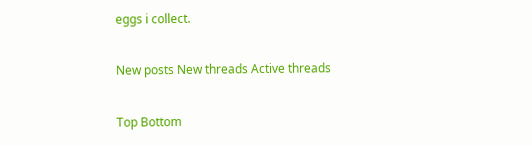eggs i collect.

New posts New threads Active threads

Top Bottom